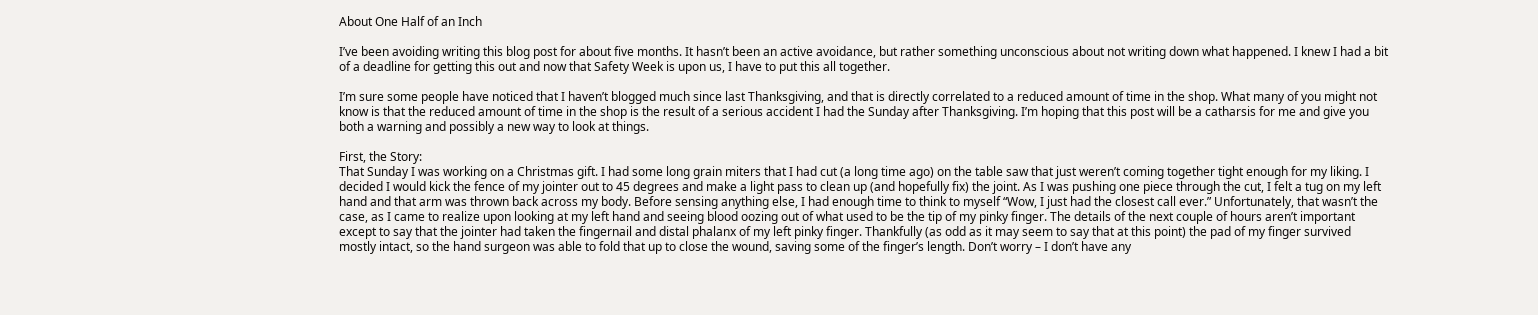About One Half of an Inch

I’ve been avoiding writing this blog post for about five months. It hasn’t been an active avoidance, but rather something unconscious about not writing down what happened. I knew I had a bit of a deadline for getting this out and now that Safety Week is upon us, I have to put this all together.

I’m sure some people have noticed that I haven’t blogged much since last Thanksgiving, and that is directly correlated to a reduced amount of time in the shop. What many of you might not know is that the reduced amount of time in the shop is the result of a serious accident I had the Sunday after Thanksgiving. I’m hoping that this post will be a catharsis for me and give you both a warning and possibly a new way to look at things.

First, the Story:
That Sunday I was working on a Christmas gift. I had some long grain miters that I had cut (a long time ago) on the table saw that just weren’t coming together tight enough for my liking. I decided I would kick the fence of my jointer out to 45 degrees and make a light pass to clean up (and hopefully fix) the joint. As I was pushing one piece through the cut, I felt a tug on my left hand and that arm was thrown back across my body. Before sensing anything else, I had enough time to think to myself “Wow, I just had the closest call ever.” Unfortunately, that wasn’t the case, as I came to realize upon looking at my left hand and seeing blood oozing out of what used to be the tip of my pinky finger. The details of the next couple of hours aren’t important except to say that the jointer had taken the fingernail and distal phalanx of my left pinky finger. Thankfully (as odd as it may seem to say that at this point) the pad of my finger survived mostly intact, so the hand surgeon was able to fold that up to close the wound, saving some of the finger’s length. Don’t worry – I don’t have any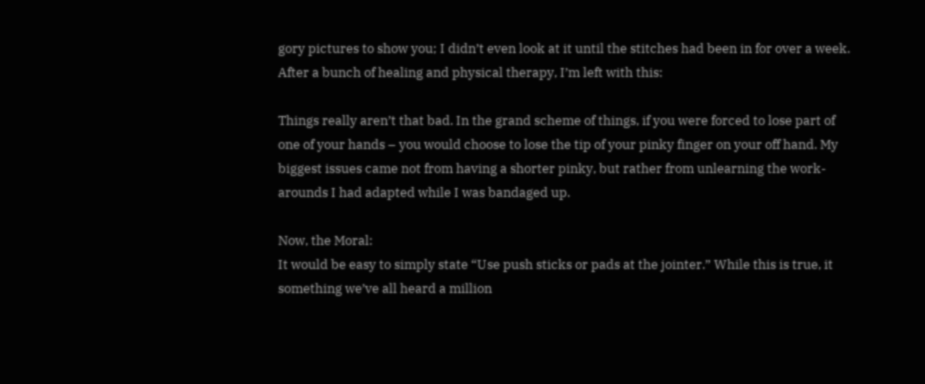gory pictures to show you; I didn’t even look at it until the stitches had been in for over a week. After a bunch of healing and physical therapy, I’m left with this:

Things really aren’t that bad. In the grand scheme of things, if you were forced to lose part of one of your hands – you would choose to lose the tip of your pinky finger on your off hand. My biggest issues came not from having a shorter pinky, but rather from unlearning the work-arounds I had adapted while I was bandaged up.

Now, the Moral:
It would be easy to simply state “Use push sticks or pads at the jointer.” While this is true, it something we’ve all heard a million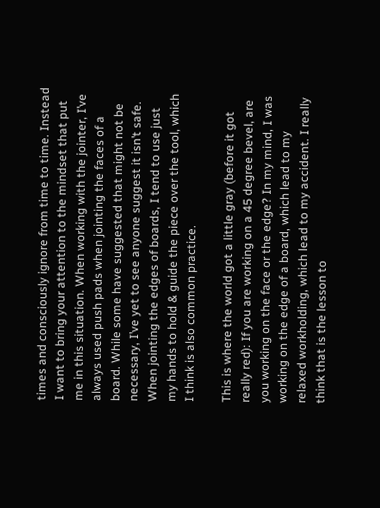times and consciously ignore from time to time. Instead I want to bring your attention to the mindset that put me in this situation. When working with the jointer, I’ve always used push pads when jointing the faces of a board. While some have suggested that might not be necessary, I’ve yet to see anyone suggest it isn’t safe.  When jointing the edges of boards, I tend to use just my hands to hold & guide the piece over the tool, which I think is also common practice.

This is where the world got a little gray (before it got really red): If you are working on a 45 degree bevel, are you working on the face or the edge? In my mind, I was working on the edge of a board, which lead to my relaxed workholding, which lead to my accident. I really think that is the lesson to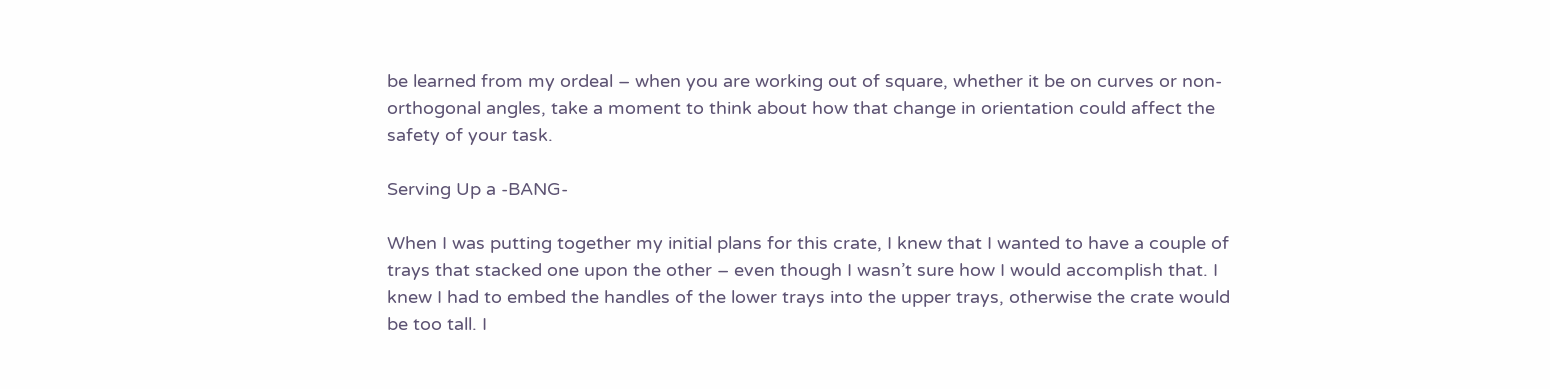be learned from my ordeal – when you are working out of square, whether it be on curves or non-orthogonal angles, take a moment to think about how that change in orientation could affect the safety of your task.

Serving Up a -BANG-

When I was putting together my initial plans for this crate, I knew that I wanted to have a couple of trays that stacked one upon the other – even though I wasn’t sure how I would accomplish that. I knew I had to embed the handles of the lower trays into the upper trays, otherwise the crate would be too tall. I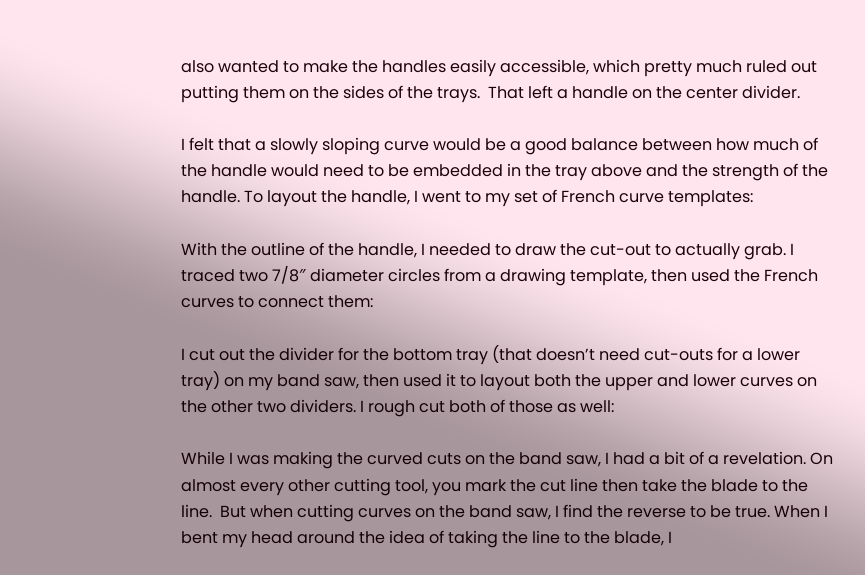also wanted to make the handles easily accessible, which pretty much ruled out putting them on the sides of the trays.  That left a handle on the center divider.

I felt that a slowly sloping curve would be a good balance between how much of the handle would need to be embedded in the tray above and the strength of the handle. To layout the handle, I went to my set of French curve templates:

With the outline of the handle, I needed to draw the cut-out to actually grab. I traced two 7/8″ diameter circles from a drawing template, then used the French curves to connect them:

I cut out the divider for the bottom tray (that doesn’t need cut-outs for a lower tray) on my band saw, then used it to layout both the upper and lower curves on the other two dividers. I rough cut both of those as well:

While I was making the curved cuts on the band saw, I had a bit of a revelation. On almost every other cutting tool, you mark the cut line then take the blade to the line.  But when cutting curves on the band saw, I find the reverse to be true. When I bent my head around the idea of taking the line to the blade, I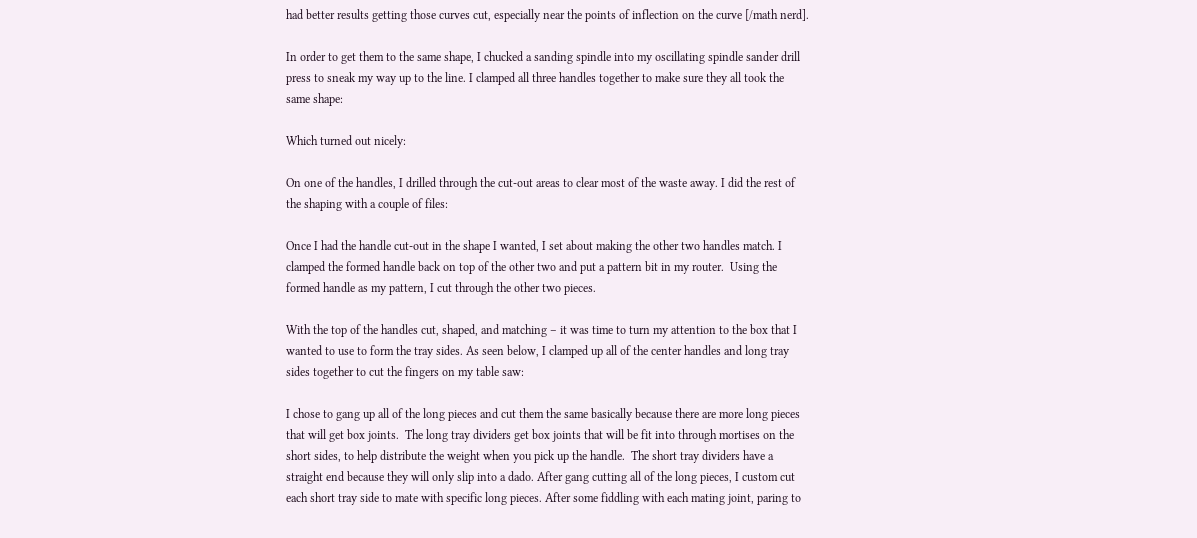had better results getting those curves cut, especially near the points of inflection on the curve [/math nerd].

In order to get them to the same shape, I chucked a sanding spindle into my oscillating spindle sander drill press to sneak my way up to the line. I clamped all three handles together to make sure they all took the same shape:

Which turned out nicely:

On one of the handles, I drilled through the cut-out areas to clear most of the waste away. I did the rest of the shaping with a couple of files:

Once I had the handle cut-out in the shape I wanted, I set about making the other two handles match. I clamped the formed handle back on top of the other two and put a pattern bit in my router.  Using the formed handle as my pattern, I cut through the other two pieces.

With the top of the handles cut, shaped, and matching – it was time to turn my attention to the box that I wanted to use to form the tray sides. As seen below, I clamped up all of the center handles and long tray sides together to cut the fingers on my table saw:

I chose to gang up all of the long pieces and cut them the same basically because there are more long pieces that will get box joints.  The long tray dividers get box joints that will be fit into through mortises on the short sides, to help distribute the weight when you pick up the handle.  The short tray dividers have a straight end because they will only slip into a dado. After gang cutting all of the long pieces, I custom cut each short tray side to mate with specific long pieces. After some fiddling with each mating joint, paring to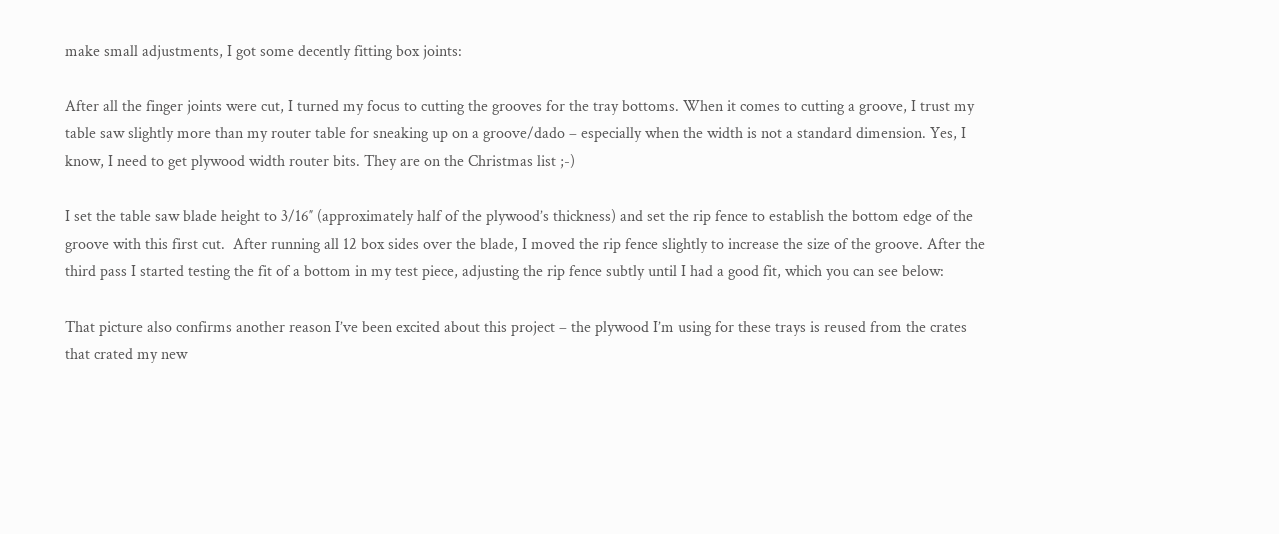make small adjustments, I got some decently fitting box joints:

After all the finger joints were cut, I turned my focus to cutting the grooves for the tray bottoms. When it comes to cutting a groove, I trust my table saw slightly more than my router table for sneaking up on a groove/dado – especially when the width is not a standard dimension. Yes, I know, I need to get plywood width router bits. They are on the Christmas list ;-)

I set the table saw blade height to 3/16″ (approximately half of the plywood’s thickness) and set the rip fence to establish the bottom edge of the groove with this first cut.  After running all 12 box sides over the blade, I moved the rip fence slightly to increase the size of the groove. After the third pass I started testing the fit of a bottom in my test piece, adjusting the rip fence subtly until I had a good fit, which you can see below:

That picture also confirms another reason I’ve been excited about this project – the plywood I’m using for these trays is reused from the crates that crated my new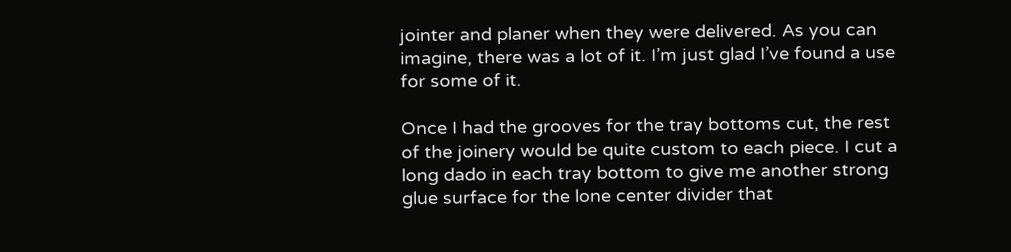jointer and planer when they were delivered. As you can imagine, there was a lot of it. I’m just glad I’ve found a use for some of it.

Once I had the grooves for the tray bottoms cut, the rest of the joinery would be quite custom to each piece. I cut a long dado in each tray bottom to give me another strong glue surface for the lone center divider that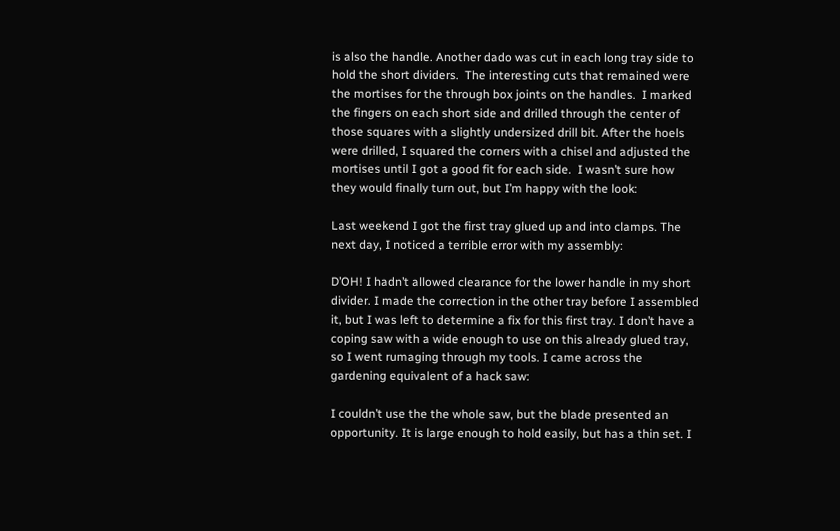is also the handle. Another dado was cut in each long tray side to hold the short dividers.  The interesting cuts that remained were the mortises for the through box joints on the handles.  I marked the fingers on each short side and drilled through the center of those squares with a slightly undersized drill bit. After the hoels were drilled, I squared the corners with a chisel and adjusted the mortises until I got a good fit for each side.  I wasn’t sure how they would finally turn out, but I’m happy with the look:

Last weekend I got the first tray glued up and into clamps. The next day, I noticed a terrible error with my assembly:

D’OH! I hadn’t allowed clearance for the lower handle in my short divider. I made the correction in the other tray before I assembled it, but I was left to determine a fix for this first tray. I don’t have a coping saw with a wide enough to use on this already glued tray, so I went rumaging through my tools. I came across the gardening equivalent of a hack saw:

I couldn’t use the the whole saw, but the blade presented an opportunity. It is large enough to hold easily, but has a thin set. I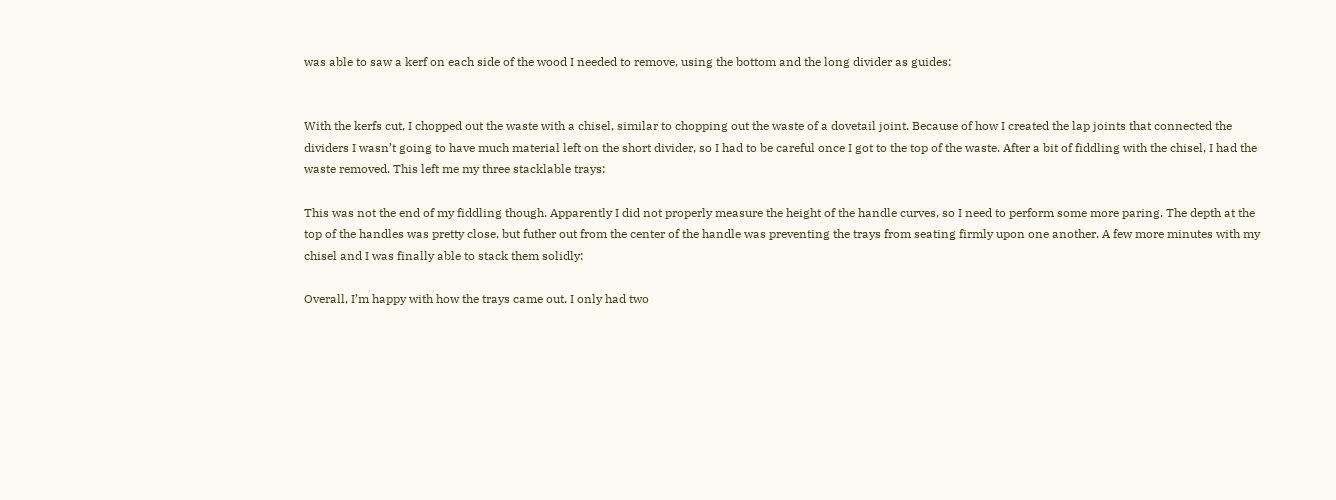was able to saw a kerf on each side of the wood I needed to remove, using the bottom and the long divider as guides:


With the kerfs cut, I chopped out the waste with a chisel, similar to chopping out the waste of a dovetail joint. Because of how I created the lap joints that connected the dividers I wasn’t going to have much material left on the short divider, so I had to be careful once I got to the top of the waste. After a bit of fiddling with the chisel, I had the waste removed. This left me my three stacklable trays:

This was not the end of my fiddling though. Apparently I did not properly measure the height of the handle curves, so I need to perform some more paring. The depth at the top of the handles was pretty close, but futher out from the center of the handle was preventing the trays from seating firmly upon one another. A few more minutes with my chisel and I was finally able to stack them solidly:

Overall, I’m happy with how the trays came out. I only had two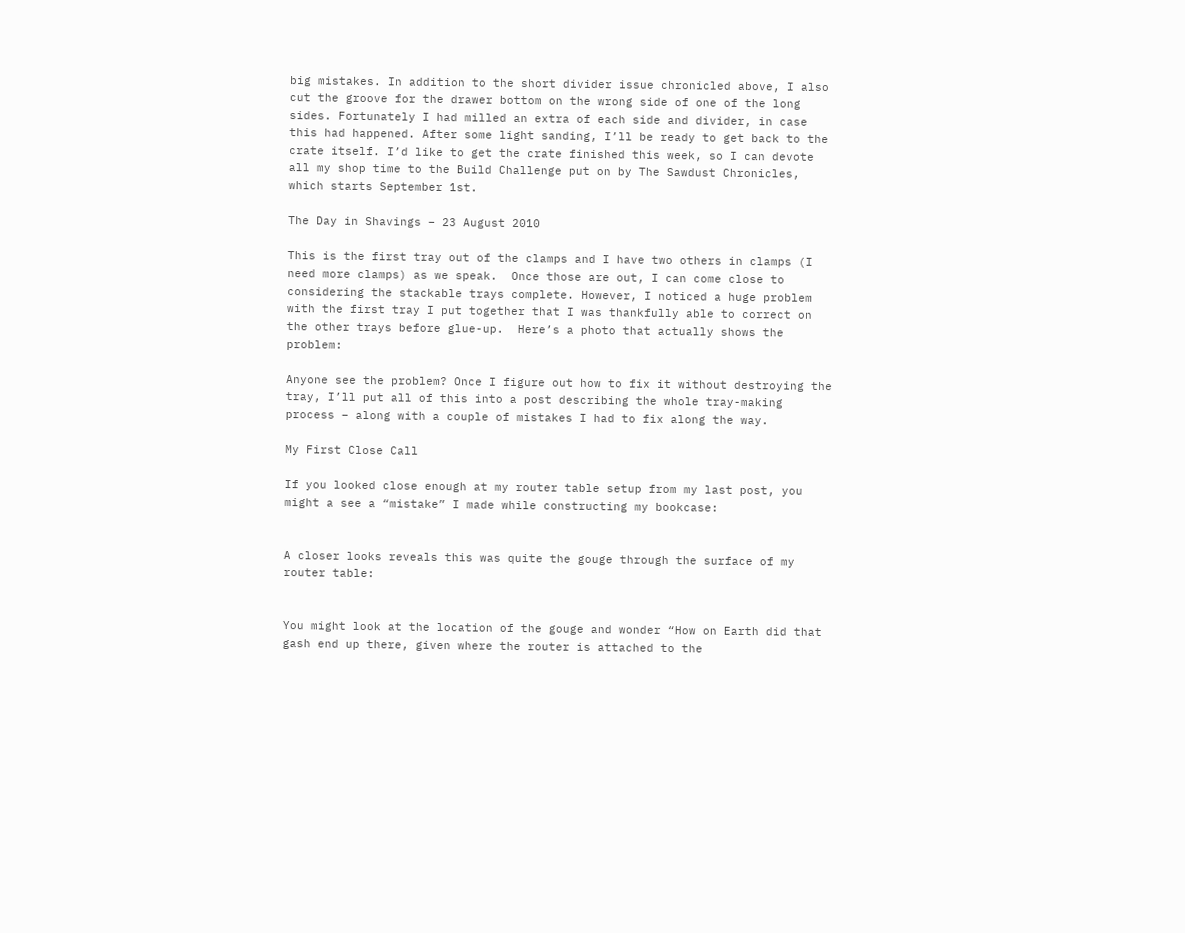big mistakes. In addition to the short divider issue chronicled above, I also cut the groove for the drawer bottom on the wrong side of one of the long sides. Fortunately I had milled an extra of each side and divider, in case this had happened. After some light sanding, I’ll be ready to get back to the crate itself. I’d like to get the crate finished this week, so I can devote all my shop time to the Build Challenge put on by The Sawdust Chronicles, which starts September 1st.

The Day in Shavings – 23 August 2010

This is the first tray out of the clamps and I have two others in clamps (I need more clamps) as we speak.  Once those are out, I can come close to considering the stackable trays complete. However, I noticed a huge problem with the first tray I put together that I was thankfully able to correct on the other trays before glue-up.  Here’s a photo that actually shows the problem:

Anyone see the problem? Once I figure out how to fix it without destroying the tray, I’ll put all of this into a post describing the whole tray-making process – along with a couple of mistakes I had to fix along the way.

My First Close Call

If you looked close enough at my router table setup from my last post, you might a see a “mistake” I made while constructing my bookcase:


A closer looks reveals this was quite the gouge through the surface of my router table:


You might look at the location of the gouge and wonder “How on Earth did that gash end up there, given where the router is attached to the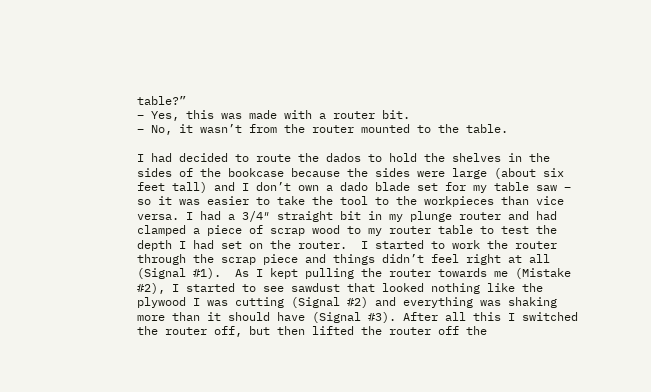table?”
– Yes, this was made with a router bit.
– No, it wasn’t from the router mounted to the table.

I had decided to route the dados to hold the shelves in the sides of the bookcase because the sides were large (about six feet tall) and I don’t own a dado blade set for my table saw – so it was easier to take the tool to the workpieces than vice versa. I had a 3/4″ straight bit in my plunge router and had clamped a piece of scrap wood to my router table to test the depth I had set on the router.  I started to work the router through the scrap piece and things didn’t feel right at all (Signal #1).  As I kept pulling the router towards me (Mistake #2), I started to see sawdust that looked nothing like the plywood I was cutting (Signal #2) and everything was shaking more than it should have (Signal #3). After all this I switched the router off, but then lifted the router off the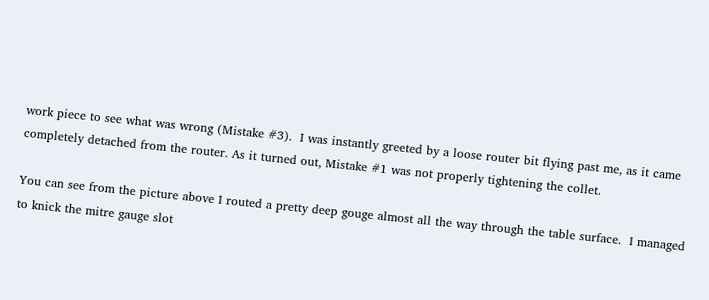work piece to see what was wrong (Mistake #3).  I was instantly greeted by a loose router bit flying past me, as it came completely detached from the router. As it turned out, Mistake #1 was not properly tightening the collet.

You can see from the picture above I routed a pretty deep gouge almost all the way through the table surface.  I managed to knick the mitre gauge slot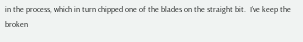in the process, which in turn chipped one of the blades on the straight bit.  I’ve keep the broken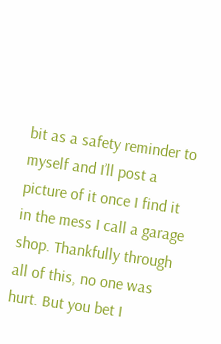bit as a safety reminder to myself and I’ll post a picture of it once I find it in the mess I call a garage shop. Thankfully through all of this, no one was hurt. But you bet I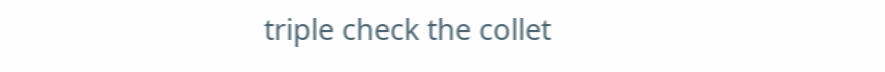triple check the collet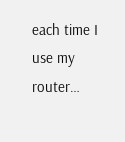each time I use my router…